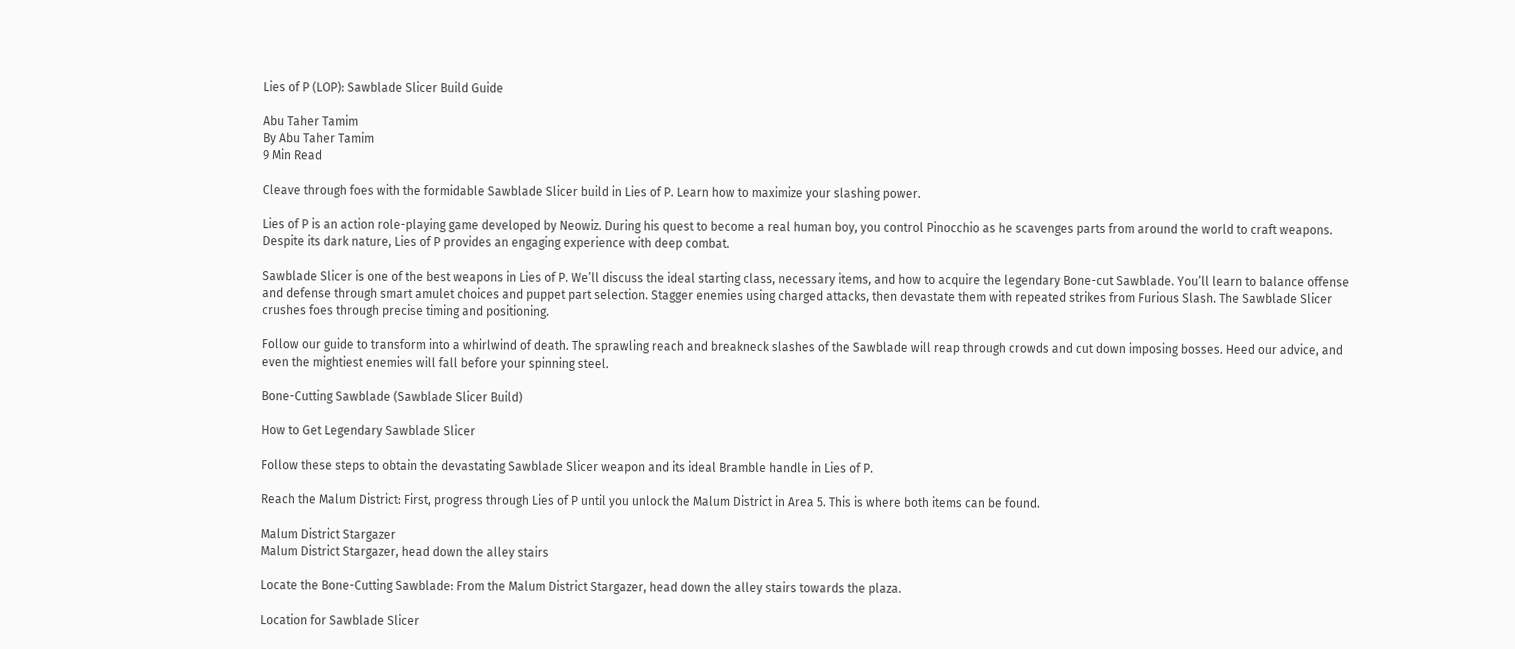Lies of P (LOP): Sawblade Slicer Build Guide

Abu Taher Tamim
By Abu Taher Tamim
9 Min Read

Cleave through foes with the formidable Sawblade Slicer build in Lies of P. Learn how to maximize your slashing power.

Lies of P is an action role-playing game developed by Neowiz. During his quest to become a real human boy, you control Pinocchio as he scavenges parts from around the world to craft weapons. Despite its dark nature, Lies of P provides an engaging experience with deep combat.

Sawblade Slicer is one of the best weapons in Lies of P. We’ll discuss the ideal starting class, necessary items, and how to acquire the legendary Bone-cut Sawblade. You’ll learn to balance offense and defense through smart amulet choices and puppet part selection. Stagger enemies using charged attacks, then devastate them with repeated strikes from Furious Slash. The Sawblade Slicer crushes foes through precise timing and positioning.

Follow our guide to transform into a whirlwind of death. The sprawling reach and breakneck slashes of the Sawblade will reap through crowds and cut down imposing bosses. Heed our advice, and even the mightiest enemies will fall before your spinning steel.

Bone-Cutting Sawblade (Sawblade Slicer Build)

How to Get Legendary Sawblade Slicer

Follow these steps to obtain the devastating Sawblade Slicer weapon and its ideal Bramble handle in Lies of P.

Reach the Malum District: First, progress through Lies of P until you unlock the Malum District in Area 5. This is where both items can be found.

Malum District Stargazer
Malum District Stargazer, head down the alley stairs

Locate the Bone-Cutting Sawblade: From the Malum District Stargazer, head down the alley stairs towards the plaza.

Location for Sawblade Slicer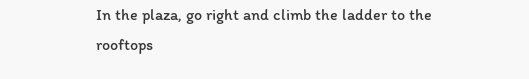In the plaza, go right and climb the ladder to the rooftops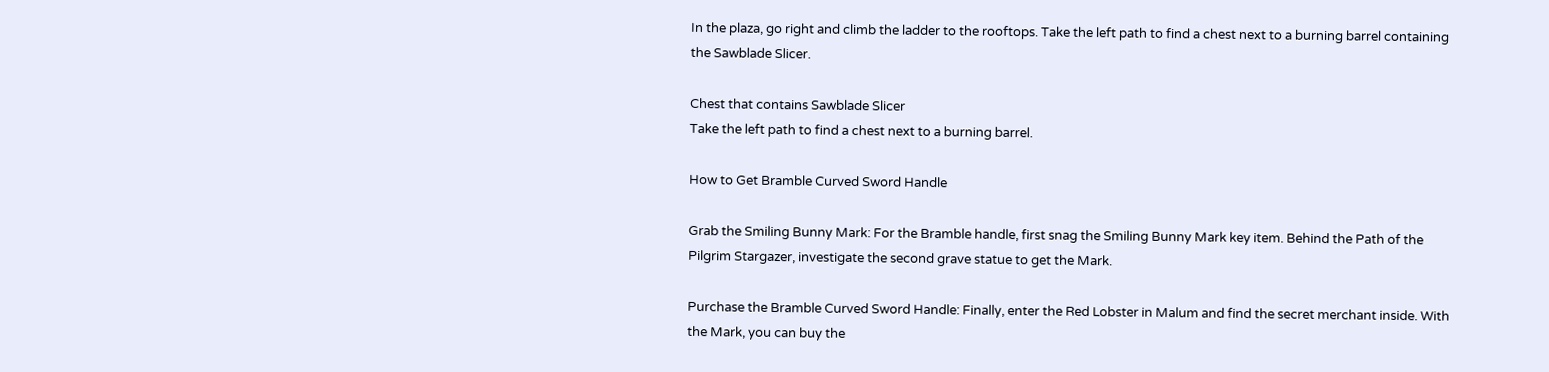In the plaza, go right and climb the ladder to the rooftops. Take the left path to find a chest next to a burning barrel containing the Sawblade Slicer.

Chest that contains Sawblade Slicer
Take the left path to find a chest next to a burning barrel.

How to Get Bramble Curved Sword Handle

Grab the Smiling Bunny Mark: For the Bramble handle, first snag the Smiling Bunny Mark key item. Behind the Path of the Pilgrim Stargazer, investigate the second grave statue to get the Mark.

Purchase the Bramble Curved Sword Handle: Finally, enter the Red Lobster in Malum and find the secret merchant inside. With the Mark, you can buy the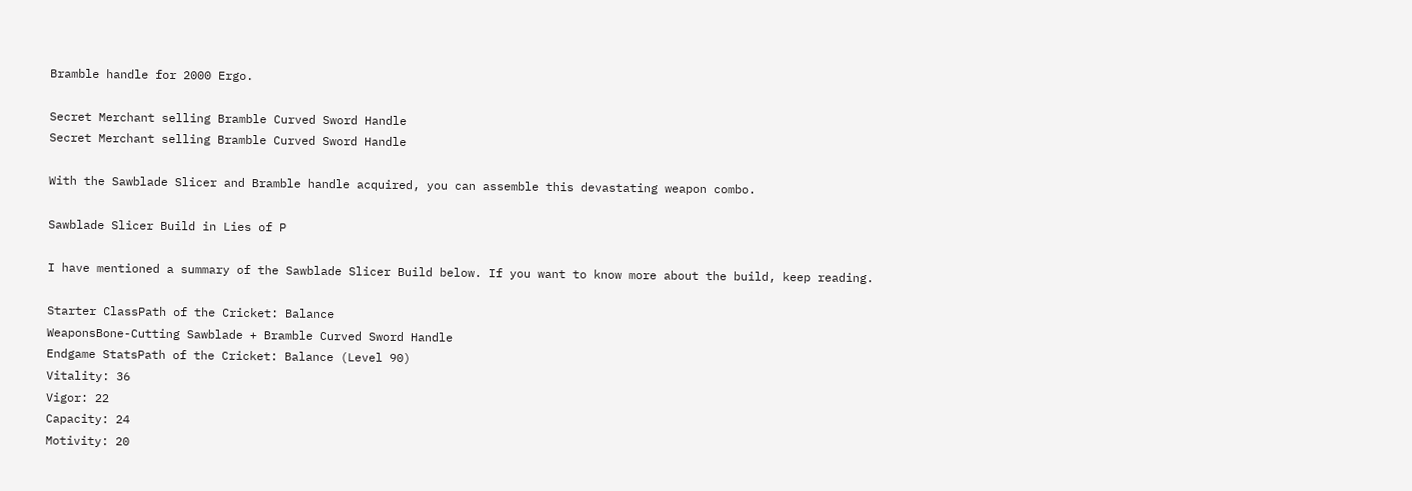Bramble handle for 2000 Ergo.

Secret Merchant selling Bramble Curved Sword Handle
Secret Merchant selling Bramble Curved Sword Handle

With the Sawblade Slicer and Bramble handle acquired, you can assemble this devastating weapon combo.

Sawblade Slicer Build in Lies of P

I have mentioned a summary of the Sawblade Slicer Build below. If you want to know more about the build, keep reading.

Starter ClassPath of the Cricket: Balance
WeaponsBone-Cutting Sawblade + Bramble Curved Sword Handle
Endgame StatsPath of the Cricket: Balance (Level 90)
Vitality: 36
Vigor: 22
Capacity: 24
Motivity: 20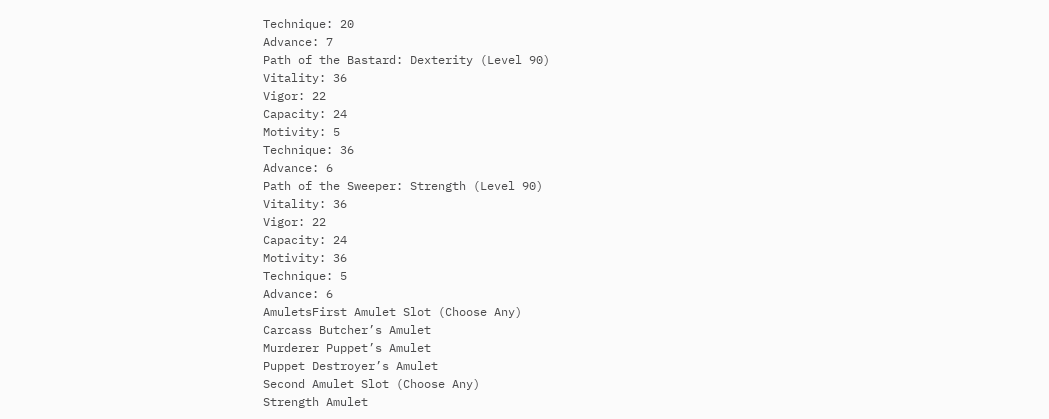Technique: 20
Advance: 7
Path of the Bastard: Dexterity (Level 90)
Vitality: 36
Vigor: 22
Capacity: 24
Motivity: 5
Technique: 36
Advance: 6
Path of the Sweeper: Strength (Level 90)
Vitality: 36
Vigor: 22
Capacity: 24
Motivity: 36
Technique: 5
Advance: 6
AmuletsFirst Amulet Slot (Choose Any)
Carcass Butcher’s Amulet
Murderer Puppet’s Amulet
Puppet Destroyer’s Amulet
Second Amulet Slot (Choose Any)
Strength Amulet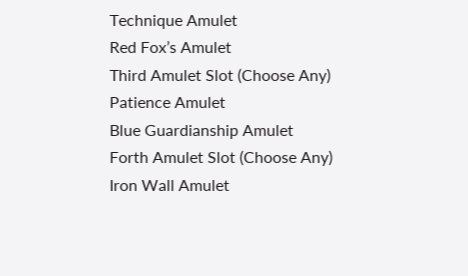Technique Amulet
Red Fox’s Amulet
Third Amulet Slot (Choose Any)
Patience Amulet
Blue Guardianship Amulet
Forth Amulet Slot (Choose Any)
Iron Wall Amulet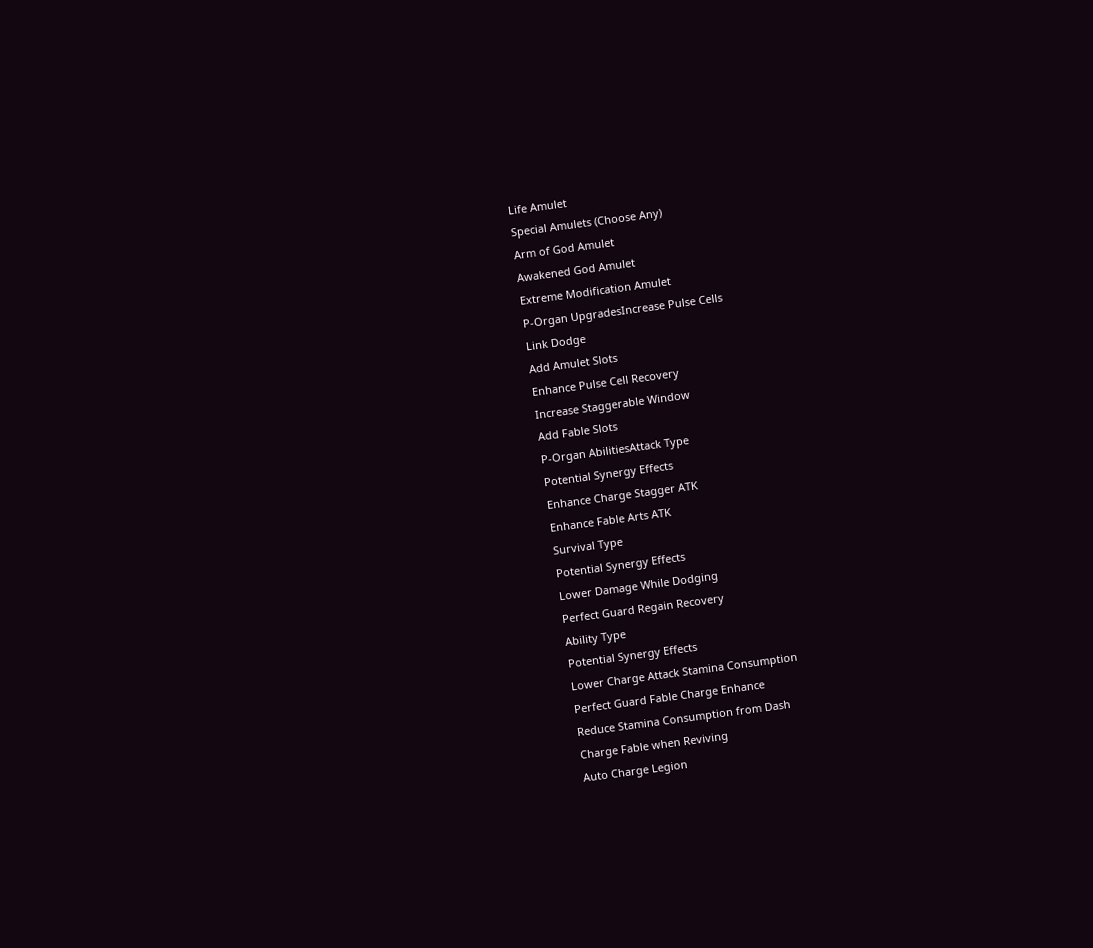Life Amulet
Special Amulets (Choose Any)
Arm of God Amulet
Awakened God Amulet
Extreme Modification Amulet
P-Organ UpgradesIncrease Pulse Cells
Link Dodge
Add Amulet Slots
Enhance Pulse Cell Recovery
Increase Staggerable Window
Add Fable Slots
P-Organ AbilitiesAttack Type
Potential Synergy Effects
Enhance Charge Stagger ATK
Enhance Fable Arts ATK
Survival Type
Potential Synergy Effects
Lower Damage While Dodging
Perfect Guard Regain Recovery
Ability Type
Potential Synergy Effects
Lower Charge Attack Stamina Consumption
Perfect Guard Fable Charge Enhance
Reduce Stamina Consumption from Dash
Charge Fable when Reviving
Auto Charge Legion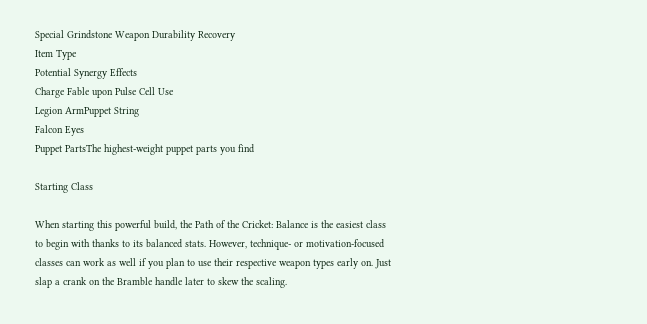Special Grindstone Weapon Durability Recovery
Item Type
Potential Synergy Effects
Charge Fable upon Pulse Cell Use
Legion ArmPuppet String
Falcon Eyes
Puppet PartsThe highest-weight puppet parts you find

Starting Class

When starting this powerful build, the Path of the Cricket: Balance is the easiest class to begin with thanks to its balanced stats. However, technique- or motivation-focused classes can work as well if you plan to use their respective weapon types early on. Just slap a crank on the Bramble handle later to skew the scaling.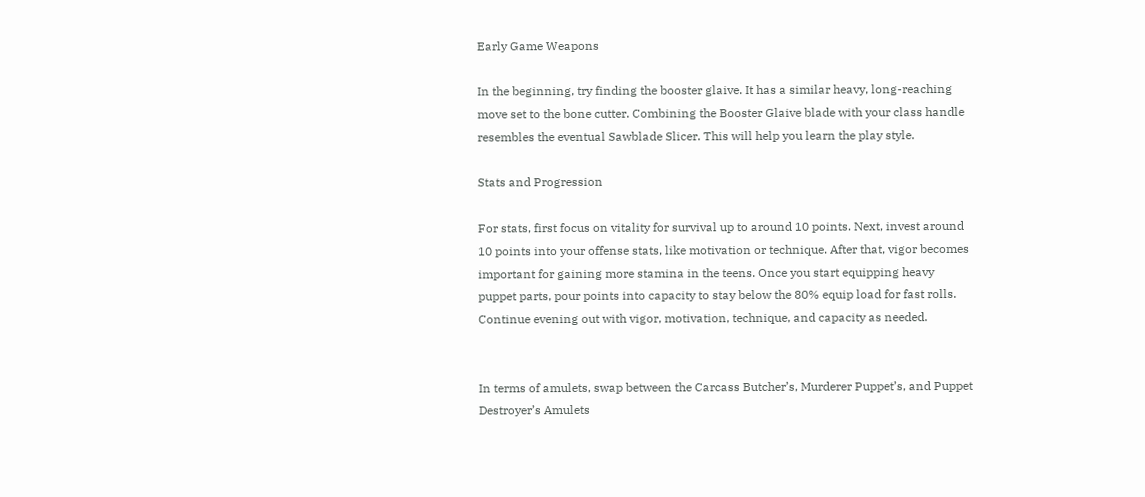Early Game Weapons

In the beginning, try finding the booster glaive. It has a similar heavy, long-reaching move set to the bone cutter. Combining the Booster Glaive blade with your class handle resembles the eventual Sawblade Slicer. This will help you learn the play style.

Stats and Progression

For stats, first focus on vitality for survival up to around 10 points. Next, invest around 10 points into your offense stats, like motivation or technique. After that, vigor becomes important for gaining more stamina in the teens. Once you start equipping heavy puppet parts, pour points into capacity to stay below the 80% equip load for fast rolls. Continue evening out with vigor, motivation, technique, and capacity as needed.


In terms of amulets, swap between the Carcass Butcher’s, Murderer Puppet’s, and Puppet Destroyer’s Amulets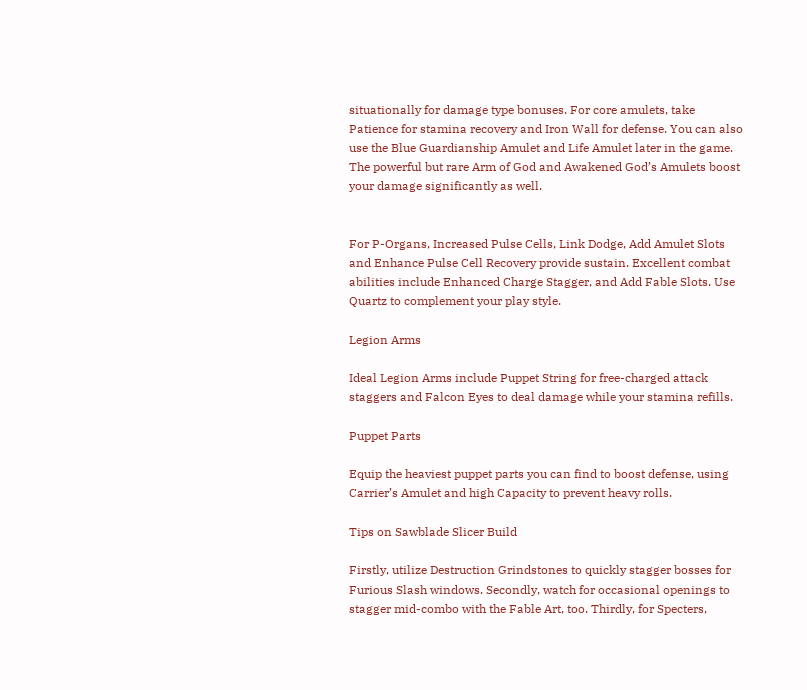situationally for damage type bonuses. For core amulets, take Patience for stamina recovery and Iron Wall for defense. You can also use the Blue Guardianship Amulet and Life Amulet later in the game. The powerful but rare Arm of God and Awakened God’s Amulets boost your damage significantly as well.


For P-Organs, Increased Pulse Cells, Link Dodge, Add Amulet Slots and Enhance Pulse Cell Recovery provide sustain. Excellent combat abilities include Enhanced Charge Stagger, and Add Fable Slots. Use Quartz to complement your play style.

Legion Arms

Ideal Legion Arms include Puppet String for free-charged attack staggers and Falcon Eyes to deal damage while your stamina refills.

Puppet Parts

Equip the heaviest puppet parts you can find to boost defense, using Carrier’s Amulet and high Capacity to prevent heavy rolls.

Tips on Sawblade Slicer Build

Firstly, utilize Destruction Grindstones to quickly stagger bosses for Furious Slash windows. Secondly, watch for occasional openings to stagger mid-combo with the Fable Art, too. Thirdly, for Specters,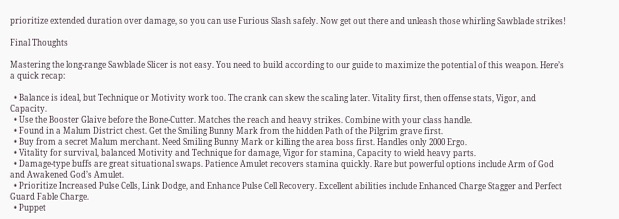prioritize extended duration over damage, so you can use Furious Slash safely. Now get out there and unleash those whirling Sawblade strikes!

Final Thoughts

Mastering the long-range Sawblade Slicer is not easy. You need to build according to our guide to maximize the potential of this weapon. Here’s a quick recap:

  • Balance is ideal, but Technique or Motivity work too. The crank can skew the scaling later. Vitality first, then offense stats, Vigor, and Capacity.
  • Use the Booster Glaive before the Bone-Cutter. Matches the reach and heavy strikes. Combine with your class handle.
  • Found in a Malum District chest. Get the Smiling Bunny Mark from the hidden Path of the Pilgrim grave first.
  • Buy from a secret Malum merchant. Need Smiling Bunny Mark or killing the area boss first. Handles only 2000 Ergo.
  • Vitality for survival, balanced Motivity and Technique for damage, Vigor for stamina, Capacity to wield heavy parts.
  • Damage-type buffs are great situational swaps. Patience Amulet recovers stamina quickly. Rare but powerful options include Arm of God and Awakened God’s Amulet.
  • Prioritize Increased Pulse Cells, Link Dodge, and Enhance Pulse Cell Recovery. Excellent abilities include Enhanced Charge Stagger and Perfect Guard Fable Charge.
  • Puppet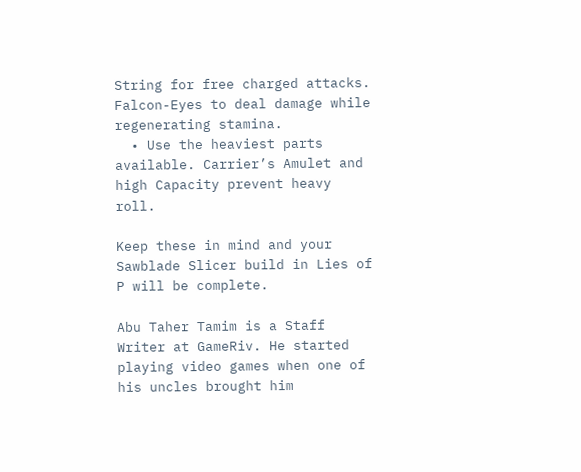String for free charged attacks. Falcon-Eyes to deal damage while regenerating stamina.
  • Use the heaviest parts available. Carrier’s Amulet and high Capacity prevent heavy roll.

Keep these in mind and your Sawblade Slicer build in Lies of P will be complete.

Abu Taher Tamim is a Staff Writer at GameRiv. He started playing video games when one of his uncles brought him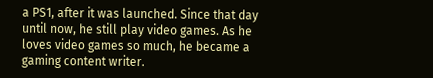a PS1, after it was launched. Since that day until now, he still play video games. As he loves video games so much, he became a gaming content writer.